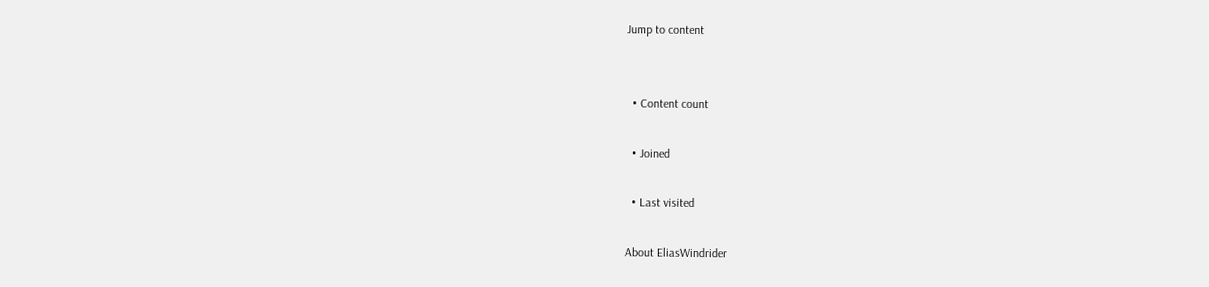Jump to content


  • Content count

  • Joined

  • Last visited

About EliasWindrider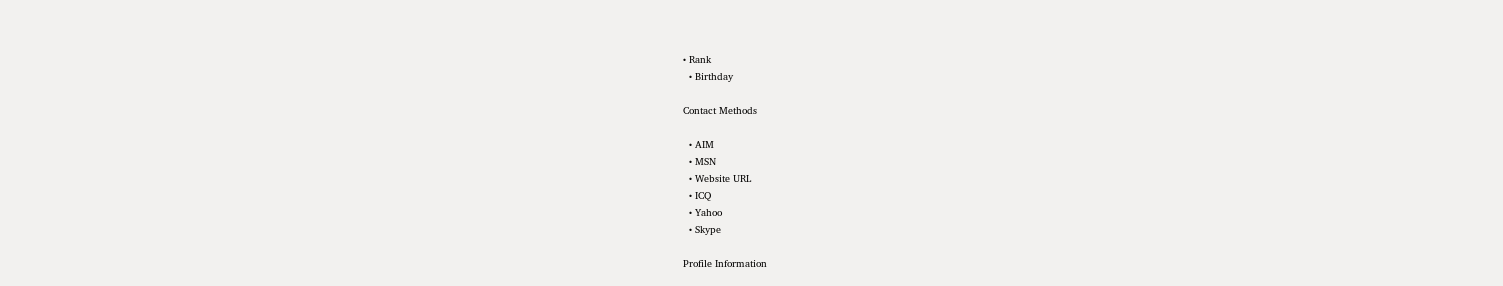• Rank
  • Birthday

Contact Methods

  • AIM
  • MSN
  • Website URL
  • ICQ
  • Yahoo
  • Skype

Profile Information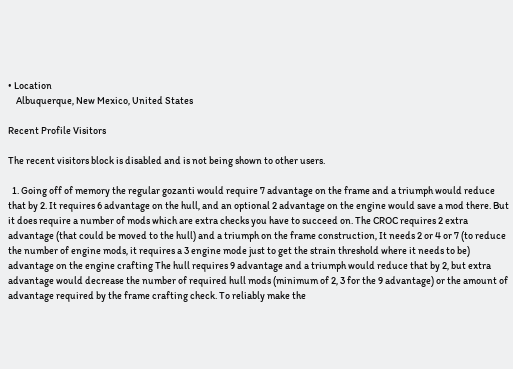• Location
    Albuquerque, New Mexico, United States

Recent Profile Visitors

The recent visitors block is disabled and is not being shown to other users.

  1. Going off of memory the regular gozanti would require 7 advantage on the frame and a triumph would reduce that by 2. It requires 6 advantage on the hull, and an optional 2 advantage on the engine would save a mod there. But it does require a number of mods which are extra checks you have to succeed on. The CROC requires 2 extra advantage (that could be moved to the hull) and a triumph on the frame construction, It needs 2 or 4 or 7 (to reduce the number of engine mods, it requires a 3 engine mode just to get the strain threshold where it needs to be) advantage on the engine crafting The hull requires 9 advantage and a triumph would reduce that by 2, but extra advantage would decrease the number of required hull mods (minimum of 2, 3 for the 9 advantage) or the amount of advantage required by the frame crafting check. To reliably make the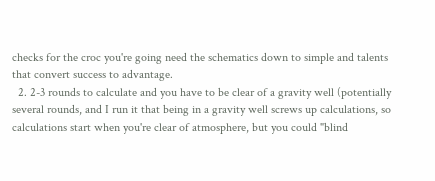checks for the croc you're going need the schematics down to simple and talents that convert success to advantage.
  2. 2-3 rounds to calculate and you have to be clear of a gravity well (potentially several rounds, and I run it that being in a gravity well screws up calculations, so calculations start when you're clear of atmosphere, but you could "blind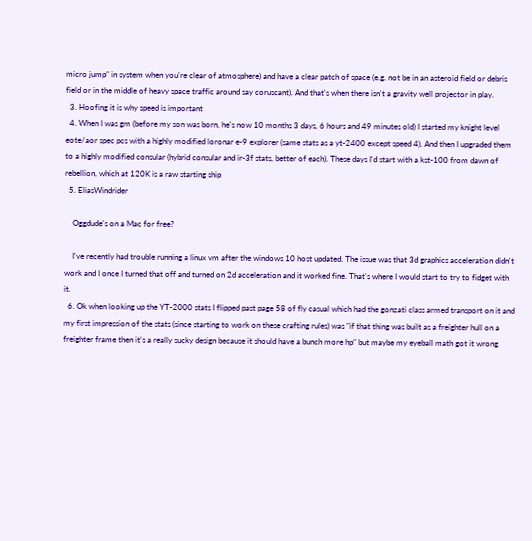micro jump" in system when you're clear of atmosphere) and have a clear patch of space (e.g. not be in an asteroid field or debris field or in the middle of heavy space traffic around say coruscant). And that's when there isn't a gravity well projector in play.
  3. Hoofing it is why speed is important
  4. When I was gm (before my son was born, he's now 10 months 3 days, 6 hours and 49 minutes old) I started my knight level eote/aor spec pcs with a highly modified loronar e-9 explorer (same stats as a yt-2400 except speed 4). And then I upgraded them to a highly modified consular (hybrid consular and ir-3f stats, better of each). These days I'd start with a kst-100 from dawn of rebellion, which at 120K is a raw starting ship
  5. EliasWindrider

    Oggdude's on a Mac for free?

    I've recently had trouble running a linux vm after the windows 10 host updated. The issue was that 3d graphics acceleration didn't work and I once I turned that off and turned on 2d acceleration and it worked fine. That's where I would start to try to fidget with it.
  6. Ok when looking up the YT-2000 stats I flipped past page 58 of fly casual which had the gonzati class armed transport on it and my first impression of the stats (since starting to work on these crafting rules) was "if that thing was built as a freighter hull on a freighter frame then it's a really sucky design because it should have a bunch more hp" but maybe my eyeball math got it wrong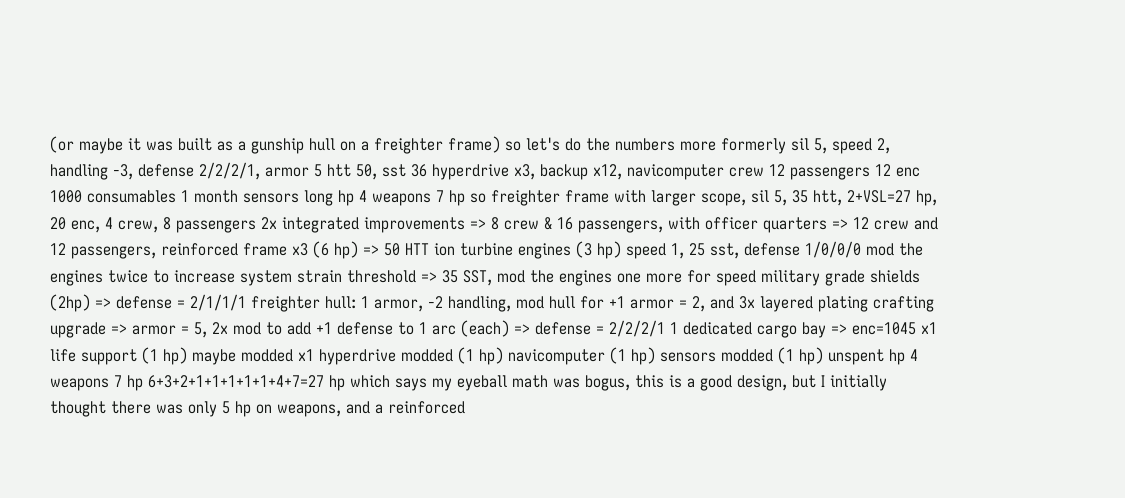(or maybe it was built as a gunship hull on a freighter frame) so let's do the numbers more formerly sil 5, speed 2, handling -3, defense 2/2/2/1, armor 5 htt 50, sst 36 hyperdrive x3, backup x12, navicomputer crew 12 passengers 12 enc 1000 consumables 1 month sensors long hp 4 weapons 7 hp so freighter frame with larger scope, sil 5, 35 htt, 2+VSL=27 hp, 20 enc, 4 crew, 8 passengers 2x integrated improvements => 8 crew & 16 passengers, with officer quarters => 12 crew and 12 passengers, reinforced frame x3 (6 hp) => 50 HTT ion turbine engines (3 hp) speed 1, 25 sst, defense 1/0/0/0 mod the engines twice to increase system strain threshold => 35 SST, mod the engines one more for speed military grade shields (2hp) => defense = 2/1/1/1 freighter hull: 1 armor, -2 handling, mod hull for +1 armor = 2, and 3x layered plating crafting upgrade => armor = 5, 2x mod to add +1 defense to 1 arc (each) => defense = 2/2/2/1 1 dedicated cargo bay => enc=1045 x1 life support (1 hp) maybe modded x1 hyperdrive modded (1 hp) navicomputer (1 hp) sensors modded (1 hp) unspent hp 4 weapons 7 hp 6+3+2+1+1+1+1+1+4+7=27 hp which says my eyeball math was bogus, this is a good design, but I initially thought there was only 5 hp on weapons, and a reinforced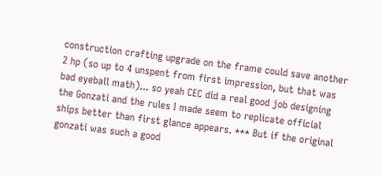construction crafting upgrade on the frame could save another 2 hp (so up to 4 unspent from first impression, but that was bad eyeball math)... so yeah CEC did a real good job designing the Gonzati and the rules I made seem to replicate official ships better than first glance appears. *** But if the original gonzati was such a good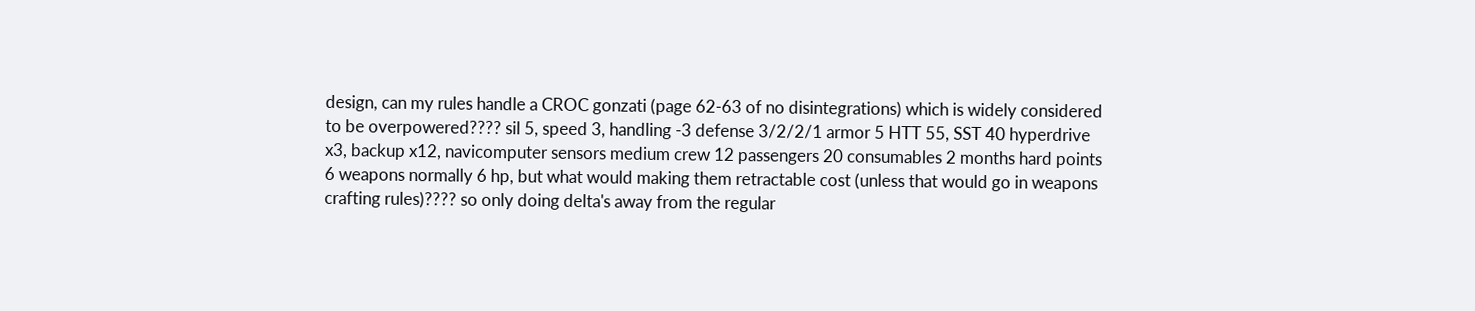design, can my rules handle a CROC gonzati (page 62-63 of no disintegrations) which is widely considered to be overpowered???? sil 5, speed 3, handling -3 defense 3/2/2/1 armor 5 HTT 55, SST 40 hyperdrive x3, backup x12, navicomputer sensors medium crew 12 passengers 20 consumables 2 months hard points 6 weapons normally 6 hp, but what would making them retractable cost (unless that would go in weapons crafting rules)???? so only doing delta's away from the regular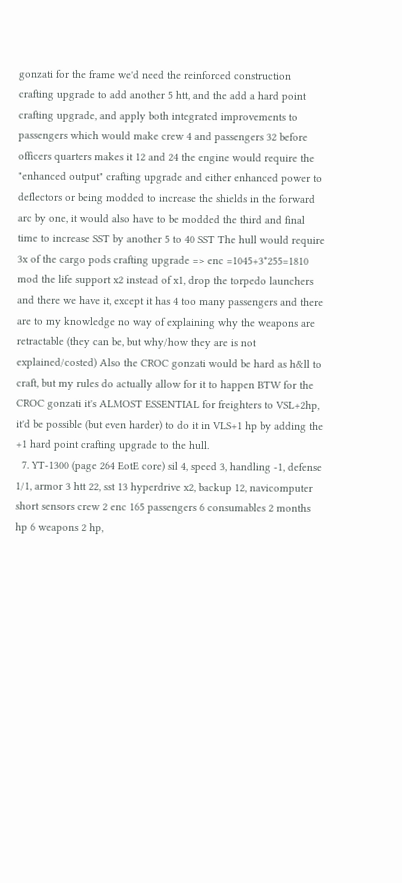gonzati for the frame we'd need the reinforced construction crafting upgrade to add another 5 htt, and the add a hard point crafting upgrade, and apply both integrated improvements to passengers which would make crew 4 and passengers 32 before officers quarters makes it 12 and 24 the engine would require the "enhanced output" crafting upgrade and either enhanced power to deflectors or being modded to increase the shields in the forward arc by one, it would also have to be modded the third and final time to increase SST by another 5 to 40 SST The hull would require 3x of the cargo pods crafting upgrade => enc =1045+3*255=1810 mod the life support x2 instead of x1, drop the torpedo launchers and there we have it, except it has 4 too many passengers and there are to my knowledge no way of explaining why the weapons are retractable (they can be, but why/how they are is not explained/costed) Also the CROC gonzati would be hard as h&ll to craft, but my rules do actually allow for it to happen BTW for the CROC gonzati it's ALMOST ESSENTIAL for freighters to VSL+2hp, it'd be possible (but even harder) to do it in VLS+1 hp by adding the +1 hard point crafting upgrade to the hull.
  7. YT-1300 (page 264 EotE core) sil 4, speed 3, handling -1, defense 1/1, armor 3 htt 22, sst 13 hyperdrive x2, backup 12, navicomputer short sensors crew 2 enc 165 passengers 6 consumables 2 months hp 6 weapons 2 hp,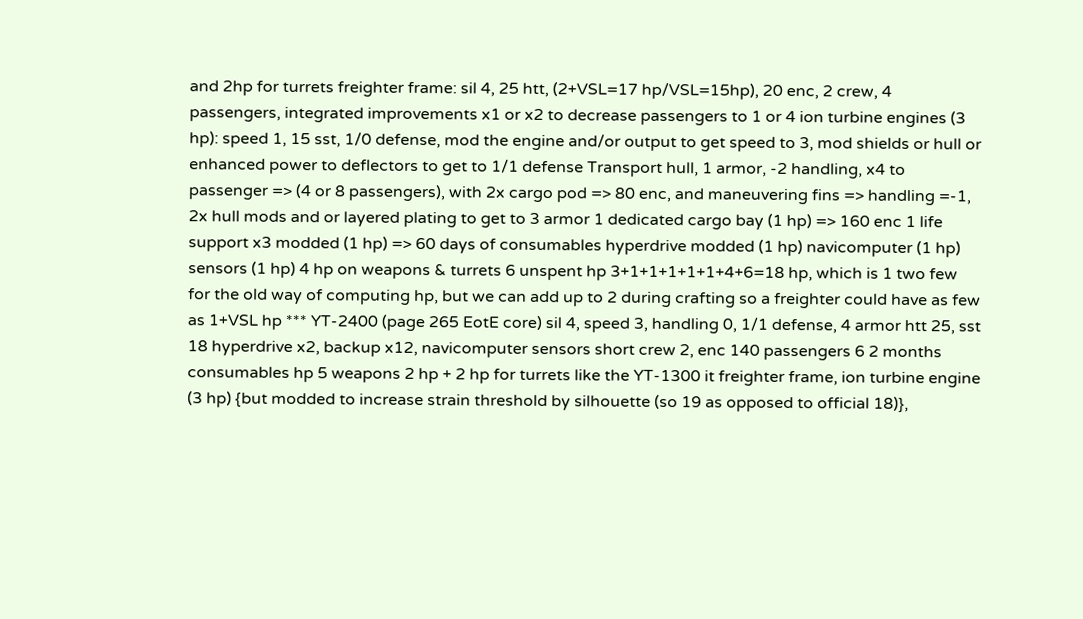and 2hp for turrets freighter frame: sil 4, 25 htt, (2+VSL=17 hp/VSL=15hp), 20 enc, 2 crew, 4 passengers, integrated improvements x1 or x2 to decrease passengers to 1 or 4 ion turbine engines (3 hp): speed 1, 15 sst, 1/0 defense, mod the engine and/or output to get speed to 3, mod shields or hull or enhanced power to deflectors to get to 1/1 defense Transport hull, 1 armor, -2 handling, x4 to passenger => (4 or 8 passengers), with 2x cargo pod => 80 enc, and maneuvering fins => handling =-1, 2x hull mods and or layered plating to get to 3 armor 1 dedicated cargo bay (1 hp) => 160 enc 1 life support x3 modded (1 hp) => 60 days of consumables hyperdrive modded (1 hp) navicomputer (1 hp) sensors (1 hp) 4 hp on weapons & turrets 6 unspent hp 3+1+1+1+1+1+4+6=18 hp, which is 1 two few for the old way of computing hp, but we can add up to 2 during crafting so a freighter could have as few as 1+VSL hp *** YT-2400 (page 265 EotE core) sil 4, speed 3, handling 0, 1/1 defense, 4 armor htt 25, sst 18 hyperdrive x2, backup x12, navicomputer sensors short crew 2, enc 140 passengers 6 2 months consumables hp 5 weapons 2 hp + 2 hp for turrets like the YT-1300 it freighter frame, ion turbine engine (3 hp) {but modded to increase strain threshold by silhouette (so 19 as opposed to official 18)},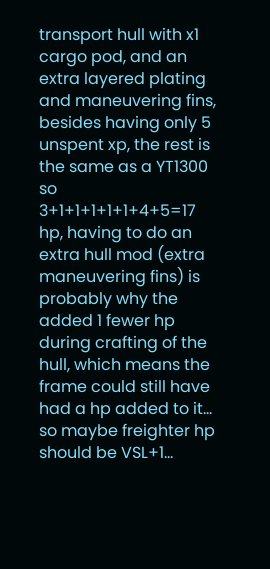transport hull with x1 cargo pod, and an extra layered plating and maneuvering fins, besides having only 5 unspent xp, the rest is the same as a YT1300 so 3+1+1+1+1+1+4+5=17 hp, having to do an extra hull mod (extra maneuvering fins) is probably why the added 1 fewer hp during crafting of the hull, which means the frame could still have had a hp added to it... so maybe freighter hp should be VSL+1...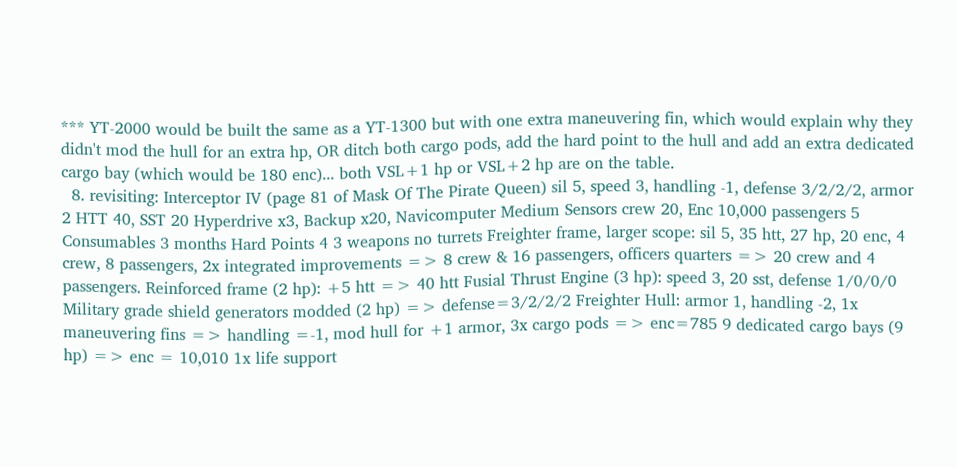*** YT-2000 would be built the same as a YT-1300 but with one extra maneuvering fin, which would explain why they didn't mod the hull for an extra hp, OR ditch both cargo pods, add the hard point to the hull and add an extra dedicated cargo bay (which would be 180 enc)... both VSL+1 hp or VSL+2 hp are on the table.
  8. revisiting: Interceptor IV (page 81 of Mask Of The Pirate Queen) sil 5, speed 3, handling -1, defense 3/2/2/2, armor 2 HTT 40, SST 20 Hyperdrive x3, Backup x20, Navicomputer Medium Sensors crew 20, Enc 10,000 passengers 5 Consumables 3 months Hard Points 4 3 weapons no turrets Freighter frame, larger scope: sil 5, 35 htt, 27 hp, 20 enc, 4 crew, 8 passengers, 2x integrated improvements => 8 crew & 16 passengers, officers quarters => 20 crew and 4 passengers. Reinforced frame (2 hp): +5 htt => 40 htt Fusial Thrust Engine (3 hp): speed 3, 20 sst, defense 1/0/0/0 Military grade shield generators modded (2 hp) => defense=3/2/2/2 Freighter Hull: armor 1, handling -2, 1x maneuvering fins => handling =-1, mod hull for +1 armor, 3x cargo pods => enc=785 9 dedicated cargo bays (9 hp) => enc = 10,010 1x life support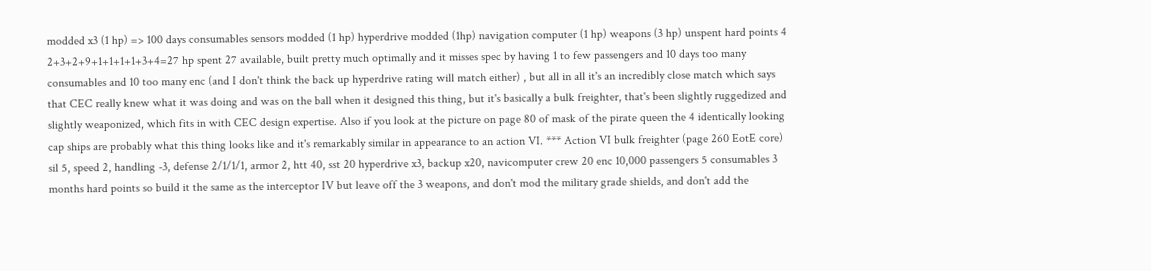modded x3 (1 hp) => 100 days consumables sensors modded (1 hp) hyperdrive modded (1hp) navigation computer (1 hp) weapons (3 hp) unspent hard points 4 2+3+2+9+1+1+1+1+3+4=27 hp spent 27 available, built pretty much optimally and it misses spec by having 1 to few passengers and 10 days too many consumables and 10 too many enc (and I don't think the back up hyperdrive rating will match either) , but all in all it's an incredibly close match which says that CEC really knew what it was doing and was on the ball when it designed this thing, but it's basically a bulk freighter, that's been slightly ruggedized and slightly weaponized, which fits in with CEC design expertise. Also if you look at the picture on page 80 of mask of the pirate queen the 4 identically looking cap ships are probably what this thing looks like and it's remarkably similar in appearance to an action VI. *** Action VI bulk freighter (page 260 EotE core) sil 5, speed 2, handling -3, defense 2/1/1/1, armor 2, htt 40, sst 20 hyperdrive x3, backup x20, navicomputer crew 20 enc 10,000 passengers 5 consumables 3 months hard points so build it the same as the interceptor IV but leave off the 3 weapons, and don't mod the military grade shields, and don't add the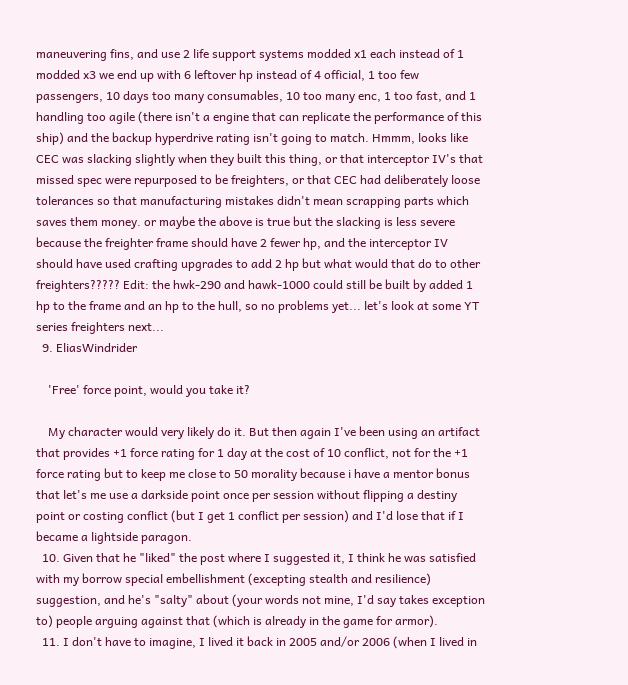maneuvering fins, and use 2 life support systems modded x1 each instead of 1 modded x3 we end up with 6 leftover hp instead of 4 official, 1 too few passengers, 10 days too many consumables, 10 too many enc, 1 too fast, and 1 handling too agile (there isn't a engine that can replicate the performance of this ship) and the backup hyperdrive rating isn't going to match. Hmmm, looks like CEC was slacking slightly when they built this thing, or that interceptor IV's that missed spec were repurposed to be freighters, or that CEC had deliberately loose tolerances so that manufacturing mistakes didn't mean scrapping parts which saves them money. or maybe the above is true but the slacking is less severe because the freighter frame should have 2 fewer hp, and the interceptor IV should have used crafting upgrades to add 2 hp but what would that do to other freighters????? Edit: the hwk-290 and hawk-1000 could still be built by added 1 hp to the frame and an hp to the hull, so no problems yet... let's look at some YT series freighters next...
  9. EliasWindrider

    'Free' force point, would you take it?

    My character would very likely do it. But then again I've been using an artifact that provides +1 force rating for 1 day at the cost of 10 conflict, not for the +1 force rating but to keep me close to 50 morality because i have a mentor bonus that let's me use a darkside point once per session without flipping a destiny point or costing conflict (but I get 1 conflict per session) and I'd lose that if I became a lightside paragon.
  10. Given that he "liked" the post where I suggested it, I think he was satisfied with my borrow special embellishment (excepting stealth and resilience) suggestion, and he's "salty" about (your words not mine, I'd say takes exception to) people arguing against that (which is already in the game for armor).
  11. I don't have to imagine, I lived it back in 2005 and/or 2006 (when I lived in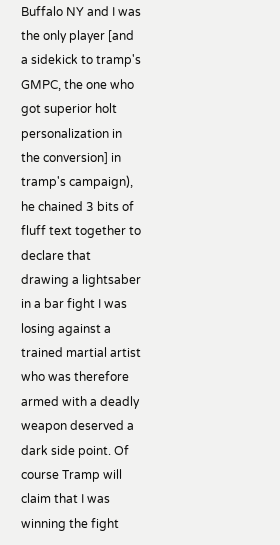Buffalo NY and I was the only player [and a sidekick to tramp's GMPC, the one who got superior holt personalization in the conversion] in tramp's campaign), he chained 3 bits of fluff text together to declare that drawing a lightsaber in a bar fight I was losing against a trained martial artist who was therefore armed with a deadly weapon deserved a dark side point. Of course Tramp will claim that I was winning the fight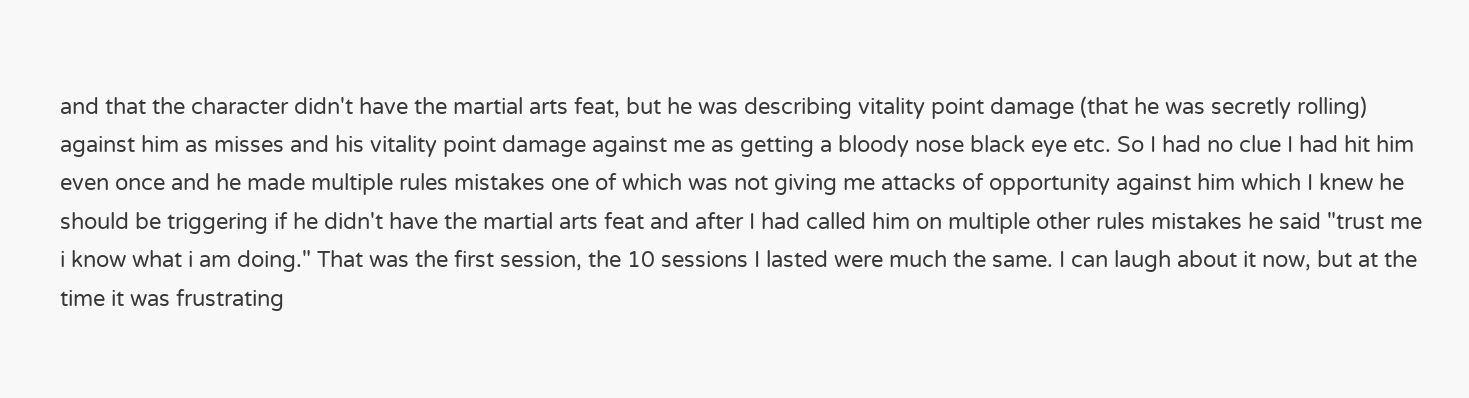and that the character didn't have the martial arts feat, but he was describing vitality point damage (that he was secretly rolling) against him as misses and his vitality point damage against me as getting a bloody nose black eye etc. So I had no clue I had hit him even once and he made multiple rules mistakes one of which was not giving me attacks of opportunity against him which I knew he should be triggering if he didn't have the martial arts feat and after I had called him on multiple other rules mistakes he said "trust me i know what i am doing." That was the first session, the 10 sessions I lasted were much the same. I can laugh about it now, but at the time it was frustrating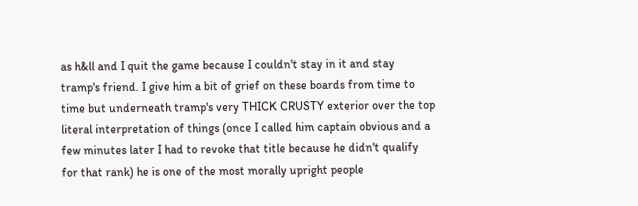as h&ll and I quit the game because I couldn't stay in it and stay tramp's friend. I give him a bit of grief on these boards from time to time but underneath tramp's very THICK CRUSTY exterior over the top literal interpretation of things (once I called him captain obvious and a few minutes later I had to revoke that title because he didn't qualify for that rank) he is one of the most morally upright people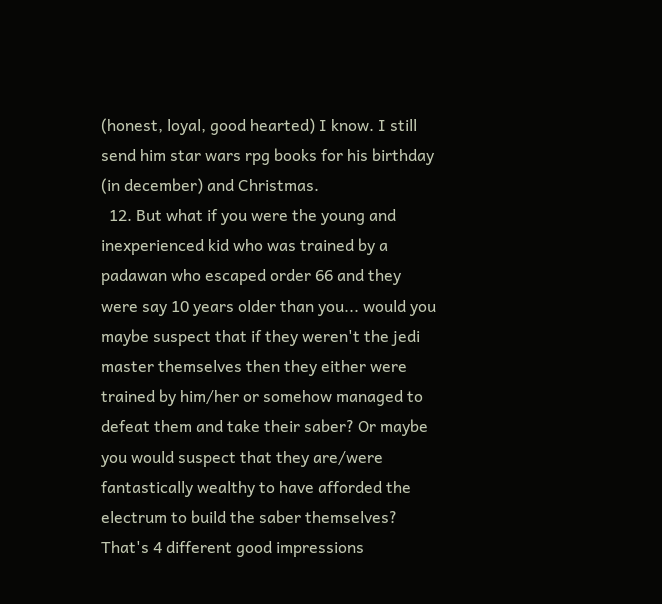(honest, loyal, good hearted) I know. I still send him star wars rpg books for his birthday (in december) and Christmas.
  12. But what if you were the young and inexperienced kid who was trained by a padawan who escaped order 66 and they were say 10 years older than you... would you maybe suspect that if they weren't the jedi master themselves then they either were trained by him/her or somehow managed to defeat them and take their saber? Or maybe you would suspect that they are/were fantastically wealthy to have afforded the electrum to build the saber themselves? That's 4 different good impressions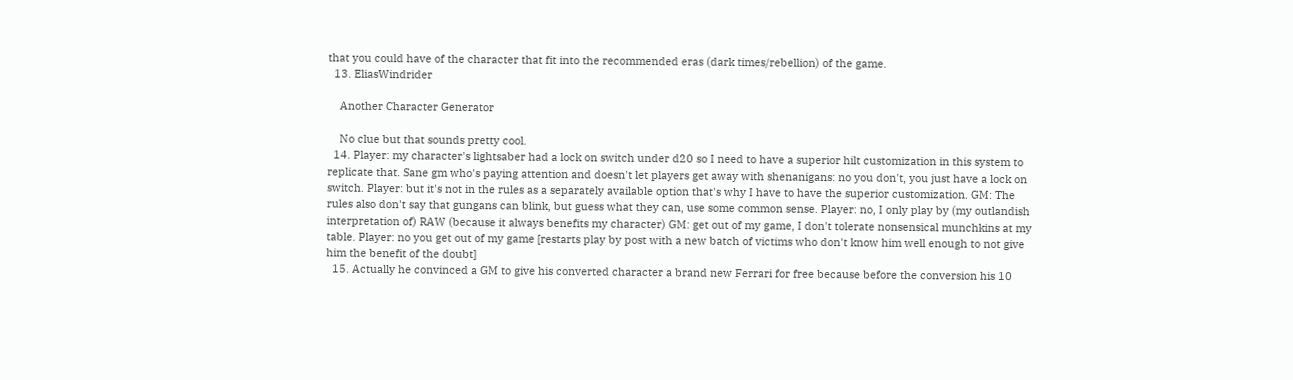that you could have of the character that fit into the recommended eras (dark times/rebellion) of the game.
  13. EliasWindrider

    Another Character Generator

    No clue but that sounds pretty cool.
  14. Player: my character's lightsaber had a lock on switch under d20 so I need to have a superior hilt customization in this system to replicate that. Sane gm who's paying attention and doesn't let players get away with shenanigans: no you don't, you just have a lock on switch. Player: but it's not in the rules as a separately available option that's why I have to have the superior customization. GM: The rules also don't say that gungans can blink, but guess what they can, use some common sense. Player: no, I only play by (my outlandish interpretation of) RAW (because it always benefits my character) GM: get out of my game, I don't tolerate nonsensical munchkins at my table. Player: no you get out of my game [restarts play by post with a new batch of victims who don't know him well enough to not give him the benefit of the doubt]
  15. Actually he convinced a GM to give his converted character a brand new Ferrari for free because before the conversion his 10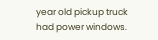year old pickup truck had power windows.